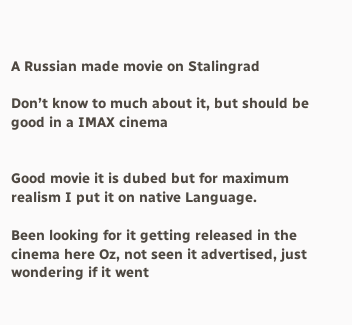A Russian made movie on Stalingrad

Don’t know to much about it, but should be good in a IMAX cinema


Good movie it is dubed but for maximum realism I put it on native Language.

Been looking for it getting released in the cinema here Oz, not seen it advertised, just wondering if it went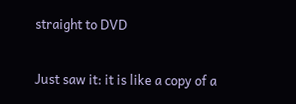straight to DVD


Just saw it: it is like a copy of a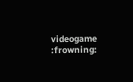videogame :frowning: